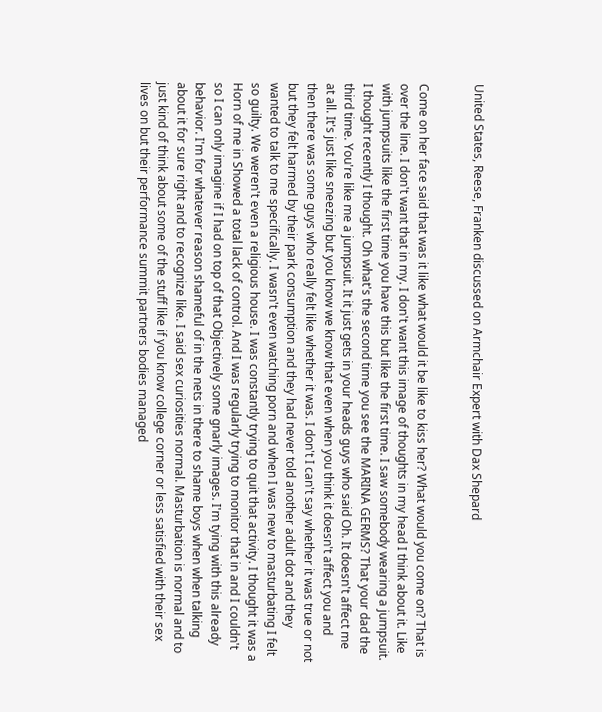United States, Reese, Franken discussed on Armchair Expert with Dax Shepard


Come on her face said that was it like what would it be like to kiss her? What would you come on? That is over the line. I don't want that in my. I don't want this image of thoughts in my head I think about it. Like with jumpsuits like the first time you have this but like the first time. I saw somebody wearing a jumpsuit. I thought recently I thought. Oh what's the second time you see the MARINA GERMS? That your dad the third time. You're like me a jumpsuit. It it just gets in your heads guys who said Oh. It doesn't affect me at all. It's just like sneezing but you know we know that even when you think it doesn't affect you and then there was some guys who really felt like whether it was. I don't I can't say whether it was true or not but they felt harmed by their park consumption and they had never told another adult dot and they wanted to talk to me specifically. I wasn't even watching porn and when I was new to masturbating I felt so guilty. We weren't even a religious house. I was constantly trying to quit that activity. I thought it was a Horn of me in Showed a total lack of control. And I was regularly trying to monitor that in and I couldn't so I can only imagine if I had on top of that Objectively some gnarly images. I'm tying with this already behavior. I'm for whatever reason shameful of in the nets in there to shame boys when when talking about it for sure right and to recognize like. I said sex curiosities normal. Masturbation is normal and to just kind of think about some of the stuff like if you know college corner or less satisfied with their sex lives on but their performance summit partners bodies managed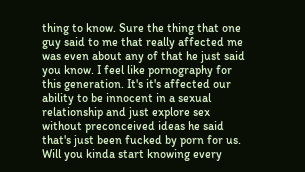thing to know. Sure the thing that one guy said to me that really affected me was even about any of that he just said you know. I feel like pornography for this generation. It's it's affected our ability to be innocent in a sexual relationship and just explore sex without preconceived ideas he said that's just been fucked by porn for us. Will you kinda start knowing every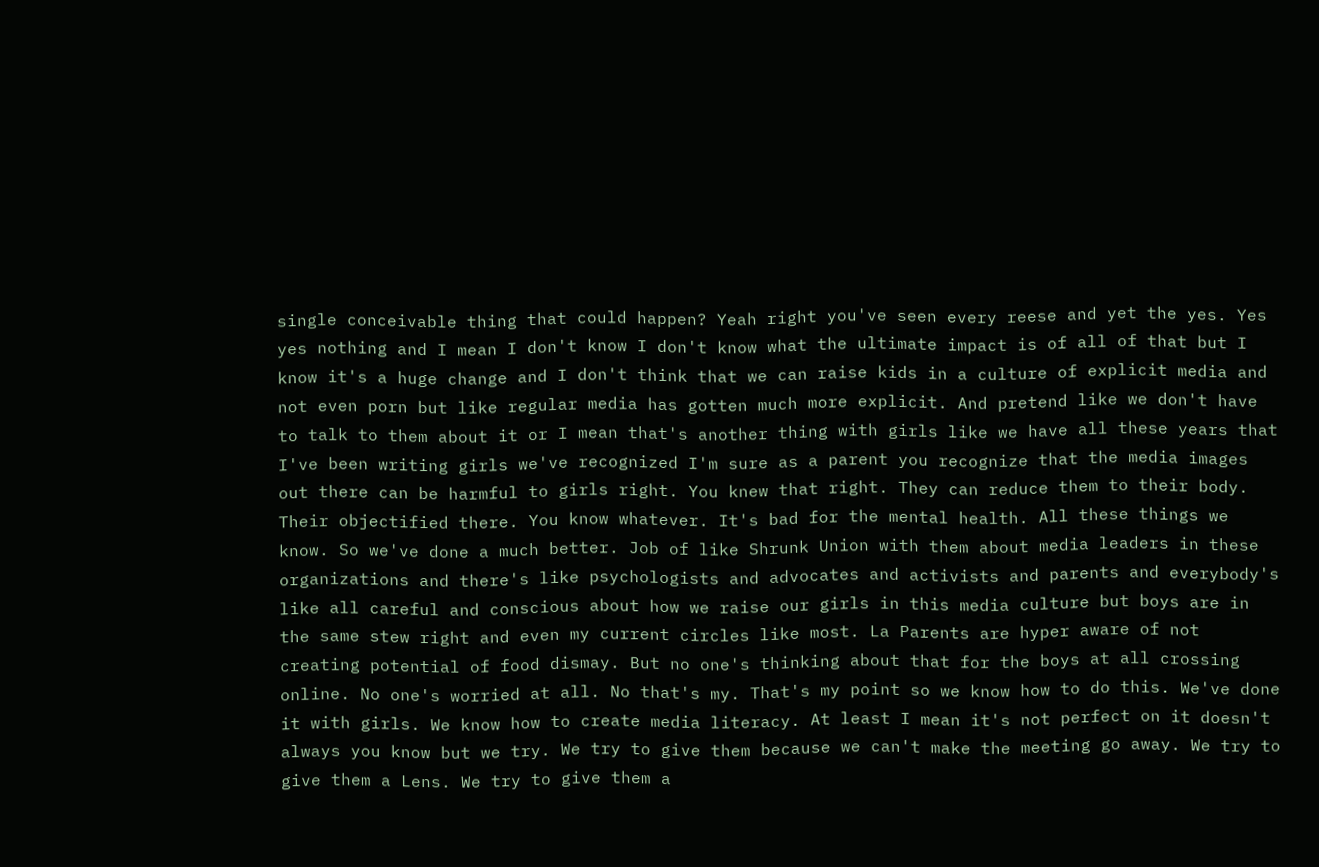single conceivable thing that could happen? Yeah right you've seen every reese and yet the yes. Yes yes nothing and I mean I don't know I don't know what the ultimate impact is of all of that but I know it's a huge change and I don't think that we can raise kids in a culture of explicit media and not even porn but like regular media has gotten much more explicit. And pretend like we don't have to talk to them about it or I mean that's another thing with girls like we have all these years that I've been writing girls we've recognized I'm sure as a parent you recognize that the media images out there can be harmful to girls right. You knew that right. They can reduce them to their body. Their objectified there. You know whatever. It's bad for the mental health. All these things we know. So we've done a much better. Job of like Shrunk Union with them about media leaders in these organizations and there's like psychologists and advocates and activists and parents and everybody's like all careful and conscious about how we raise our girls in this media culture but boys are in the same stew right and even my current circles like most. La Parents are hyper aware of not creating potential of food dismay. But no one's thinking about that for the boys at all crossing online. No one's worried at all. No that's my. That's my point so we know how to do this. We've done it with girls. We know how to create media literacy. At least I mean it's not perfect on it doesn't always you know but we try. We try to give them because we can't make the meeting go away. We try to give them a Lens. We try to give them a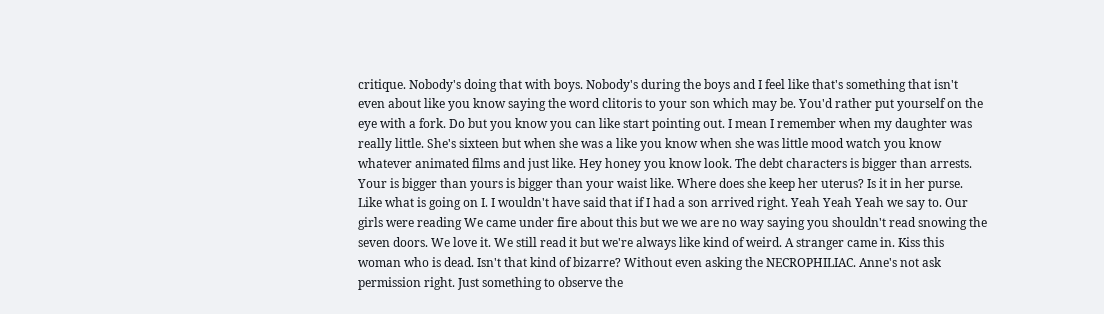critique. Nobody's doing that with boys. Nobody's during the boys and I feel like that's something that isn't even about like you know saying the word clitoris to your son which may be. You'd rather put yourself on the eye with a fork. Do but you know you can like start pointing out. I mean I remember when my daughter was really little. She's sixteen but when she was a like you know when she was little mood watch you know whatever animated films and just like. Hey honey you know look. The debt characters is bigger than arrests. Your is bigger than yours is bigger than your waist like. Where does she keep her uterus? Is it in her purse. Like what is going on I. I wouldn't have said that if I had a son arrived right. Yeah Yeah Yeah we say to. Our girls were reading We came under fire about this but we we are no way saying you shouldn't read snowing the seven doors. We love it. We still read it but we're always like kind of weird. A stranger came in. Kiss this woman who is dead. Isn't that kind of bizarre? Without even asking the NECROPHILIAC. Anne's not ask permission right. Just something to observe the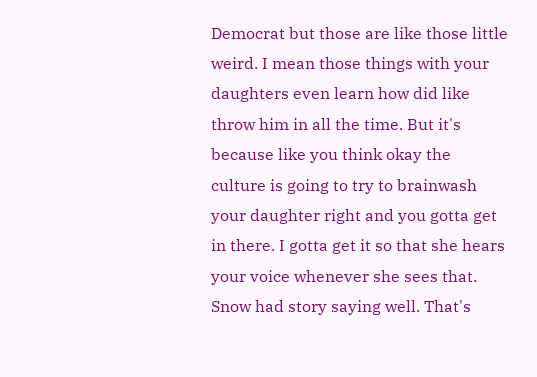Democrat but those are like those little weird. I mean those things with your daughters even learn how did like throw him in all the time. But it's because like you think okay the culture is going to try to brainwash your daughter right and you gotta get in there. I gotta get it so that she hears your voice whenever she sees that. Snow had story saying well. That's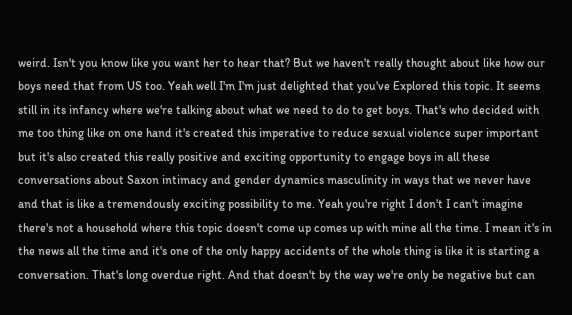weird. Isn't you know like you want her to hear that? But we haven't really thought about like how our boys need that from US too. Yeah well I'm I'm just delighted that you've Explored this topic. It seems still in its infancy where we're talking about what we need to do to get boys. That's who decided with me too thing like on one hand it's created this imperative to reduce sexual violence super important but it's also created this really positive and exciting opportunity to engage boys in all these conversations about Saxon intimacy and gender dynamics masculinity in ways that we never have and that is like a tremendously exciting possibility to me. Yeah you're right I don't I can't imagine there's not a household where this topic doesn't come up comes up with mine all the time. I mean it's in the news all the time and it's one of the only happy accidents of the whole thing is like it is starting a conversation. That's long overdue right. And that doesn't by the way we're only be negative but can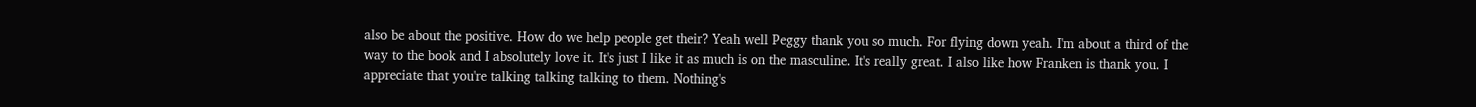also be about the positive. How do we help people get their? Yeah well Peggy thank you so much. For flying down yeah. I'm about a third of the way to the book and I absolutely love it. It's just I like it as much is on the masculine. It's really great. I also like how Franken is thank you. I appreciate that you're talking talking talking to them. Nothing's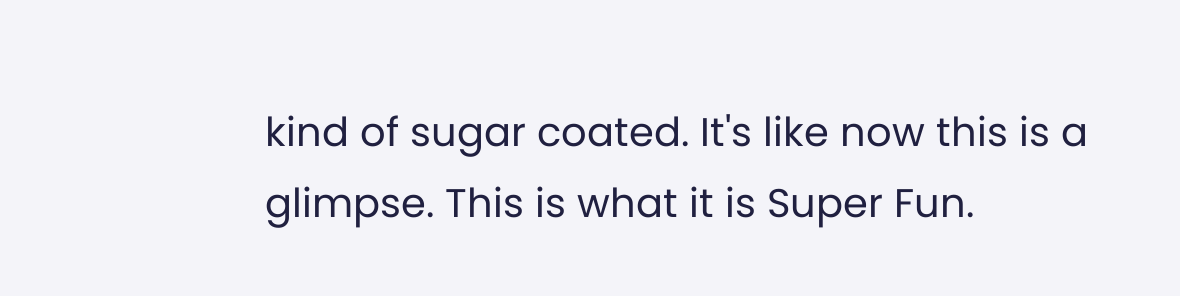kind of sugar coated. It's like now this is a glimpse. This is what it is Super Fun.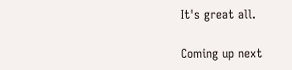It's great all.

Coming up next